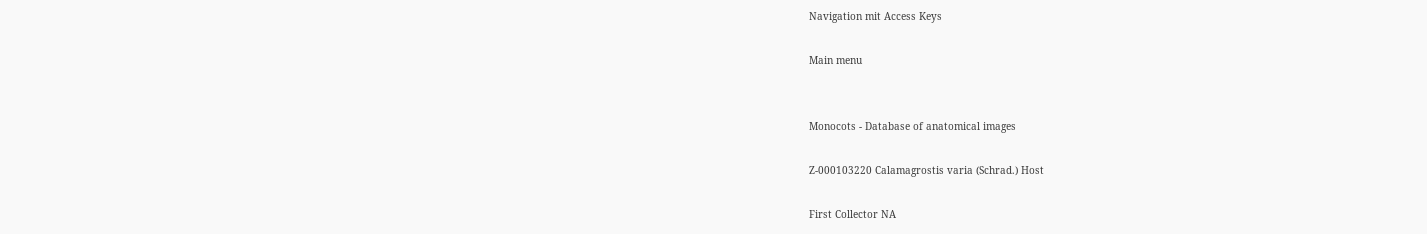Navigation mit Access Keys

Main menu


Monocots - Database of anatomical images

Z-000103220 Calamagrostis varia (Schrad.) Host

First Collector NA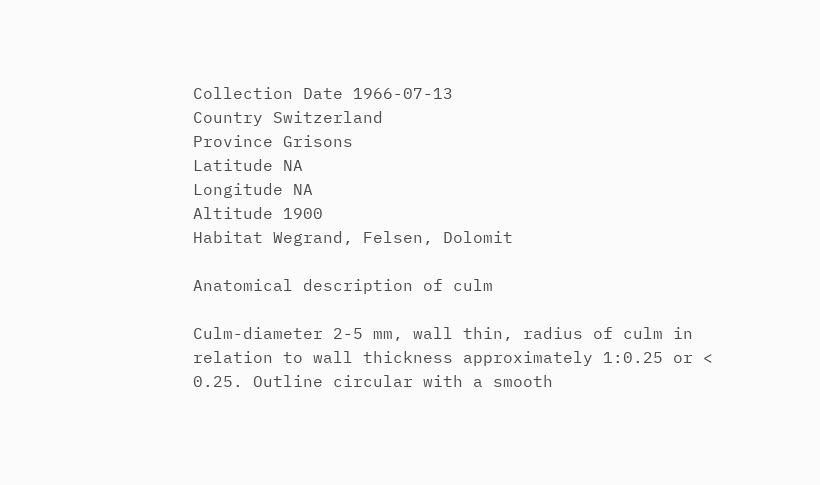Collection Date 1966-07-13
Country Switzerland
Province Grisons
Latitude NA
Longitude NA
Altitude 1900
Habitat Wegrand, Felsen, Dolomit

Anatomical description of culm

Culm-diameter 2-5 mm, wall thin, radius of culm in relation to wall thickness approximately 1:0.25 or < 0.25. Outline circular with a smooth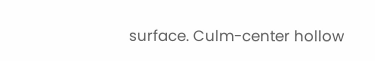surface. Culm-center hollow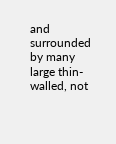and surrounded by many large thin-walled, not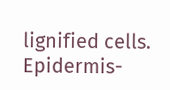lignified cells. Epidermis-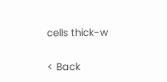cells thick-w

< Back